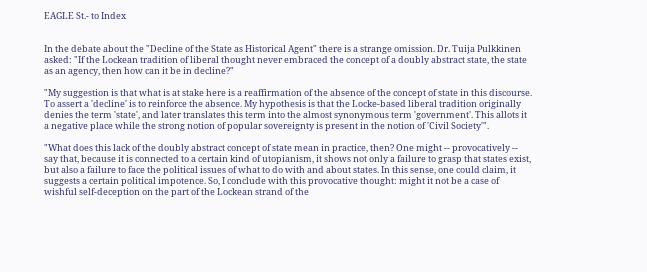EAGLE St.- to Index


In the debate about the "Decline of the State as Historical Agent" there is a strange omission. Dr. Tuija Pulkkinen asked: "If the Lockean tradition of liberal thought never embraced the concept of a doubly abstract state, the state as an agency, then how can it be in decline?"

"My suggestion is that what is at stake here is a reaffirmation of the absence of the concept of state in this discourse. To assert a 'decline' is to reinforce the absence. My hypothesis is that the Locke-based liberal tradition originally denies the term 'state', and later translates this term into the almost synonymous term 'government'. This allots it a negative place while the strong notion of popular sovereignty is present in the notion of 'Civil Society'".

"What does this lack of the doubly abstract concept of state mean in practice, then? One might -- provocatively -- say that, because it is connected to a certain kind of utopianism, it shows not only a failure to grasp that states exist, but also a failure to face the political issues of what to do with and about states. In this sense, one could claim, it suggests a certain political impotence. So, I conclude with this provocative thought: might it not be a case of wishful self-deception on the part of the Lockean strand of the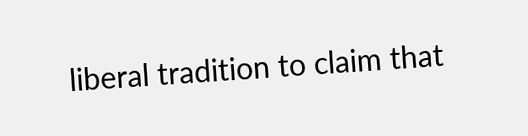liberal tradition to claim that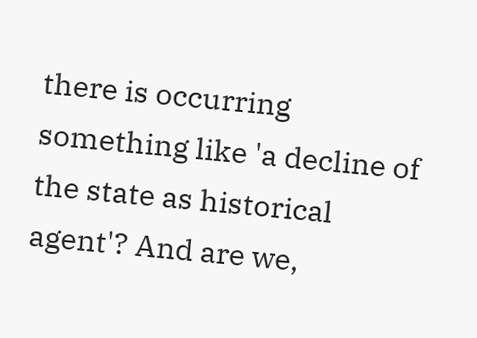there is occurring something like 'a decline of the state as historical agent'? And are we,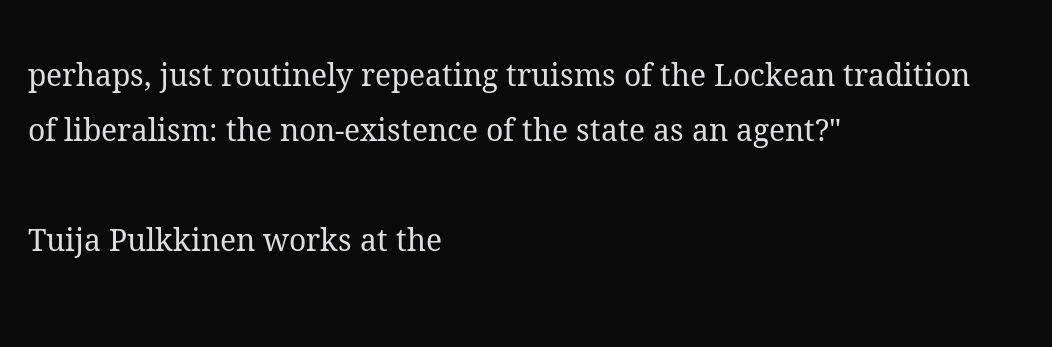perhaps, just routinely repeating truisms of the Lockean tradition of liberalism: the non-existence of the state as an agent?"

Tuija Pulkkinen works at the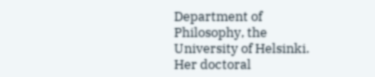Department of Philosophy, the University of Helsinki. Her doctoral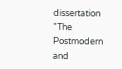dissertation "The Postmodern and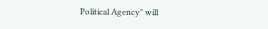Political Agency" will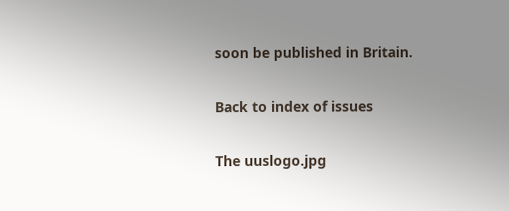soon be published in Britain.

Back to index of issues

The uuslogo.jpg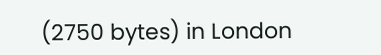(2750 bytes) in London